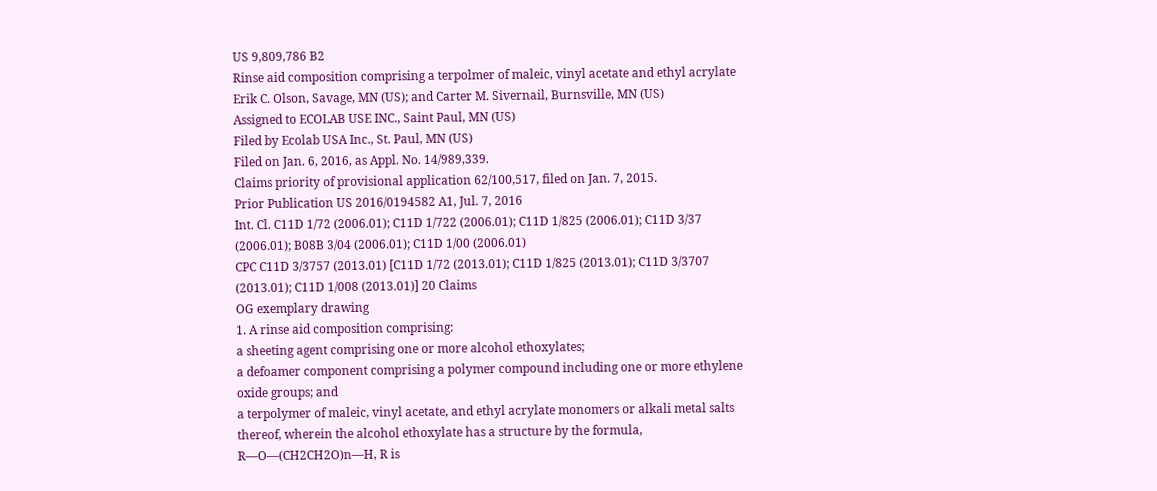US 9,809,786 B2
Rinse aid composition comprising a terpolmer of maleic, vinyl acetate and ethyl acrylate
Erik C. Olson, Savage, MN (US); and Carter M. Sivernail, Burnsville, MN (US)
Assigned to ECOLAB USE INC., Saint Paul, MN (US)
Filed by Ecolab USA Inc., St. Paul, MN (US)
Filed on Jan. 6, 2016, as Appl. No. 14/989,339.
Claims priority of provisional application 62/100,517, filed on Jan. 7, 2015.
Prior Publication US 2016/0194582 A1, Jul. 7, 2016
Int. Cl. C11D 1/72 (2006.01); C11D 1/722 (2006.01); C11D 1/825 (2006.01); C11D 3/37 (2006.01); B08B 3/04 (2006.01); C11D 1/00 (2006.01)
CPC C11D 3/3757 (2013.01) [C11D 1/72 (2013.01); C11D 1/825 (2013.01); C11D 3/3707 (2013.01); C11D 1/008 (2013.01)] 20 Claims
OG exemplary drawing
1. A rinse aid composition comprising:
a sheeting agent comprising one or more alcohol ethoxylates;
a defoamer component comprising a polymer compound including one or more ethylene oxide groups; and
a terpolymer of maleic, vinyl acetate, and ethyl acrylate monomers or alkali metal salts thereof, wherein the alcohol ethoxylate has a structure by the formula, R—O—(CH2CH2O)n—H, R is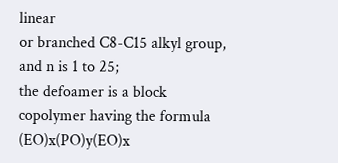linear
or branched C8-C15 alkyl group, and n is 1 to 25;
the defoamer is a block copolymer having the formula (EO)x(PO)y(EO)x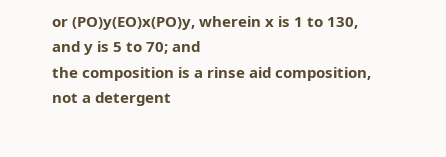or (PO)y(EO)x(PO)y, wherein x is 1 to 130, and y is 5 to 70; and
the composition is a rinse aid composition, not a detergent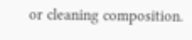or cleaning composition.